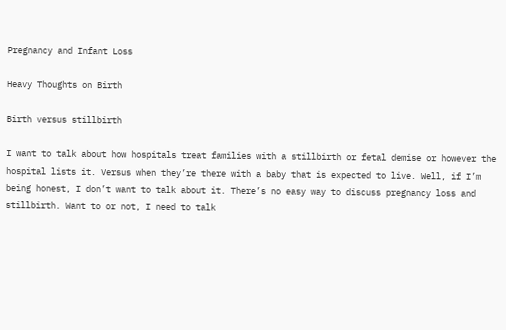Pregnancy and Infant Loss

Heavy Thoughts on Birth

Birth versus stillbirth

I want to talk about how hospitals treat families with a stillbirth or fetal demise or however the hospital lists it. Versus when they’re there with a baby that is expected to live. Well, if I’m being honest, I don’t want to talk about it. There’s no easy way to discuss pregnancy loss and stillbirth. Want to or not, I need to talk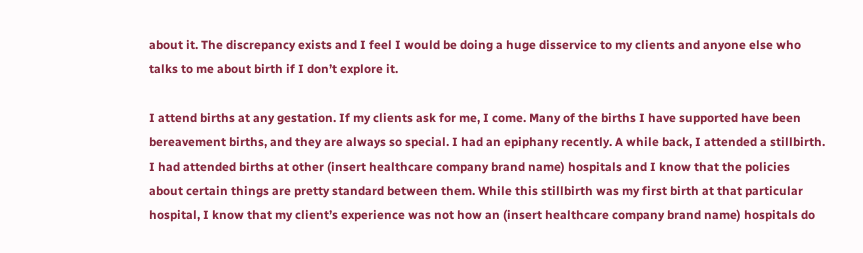about it. The discrepancy exists and I feel I would be doing a huge disservice to my clients and anyone else who talks to me about birth if I don’t explore it.

I attend births at any gestation. If my clients ask for me, I come. Many of the births I have supported have been bereavement births, and they are always so special. I had an epiphany recently. A while back, I attended a stillbirth. I had attended births at other (insert healthcare company brand name) hospitals and I know that the policies about certain things are pretty standard between them. While this stillbirth was my first birth at that particular hospital, I know that my client’s experience was not how an (insert healthcare company brand name) hospitals do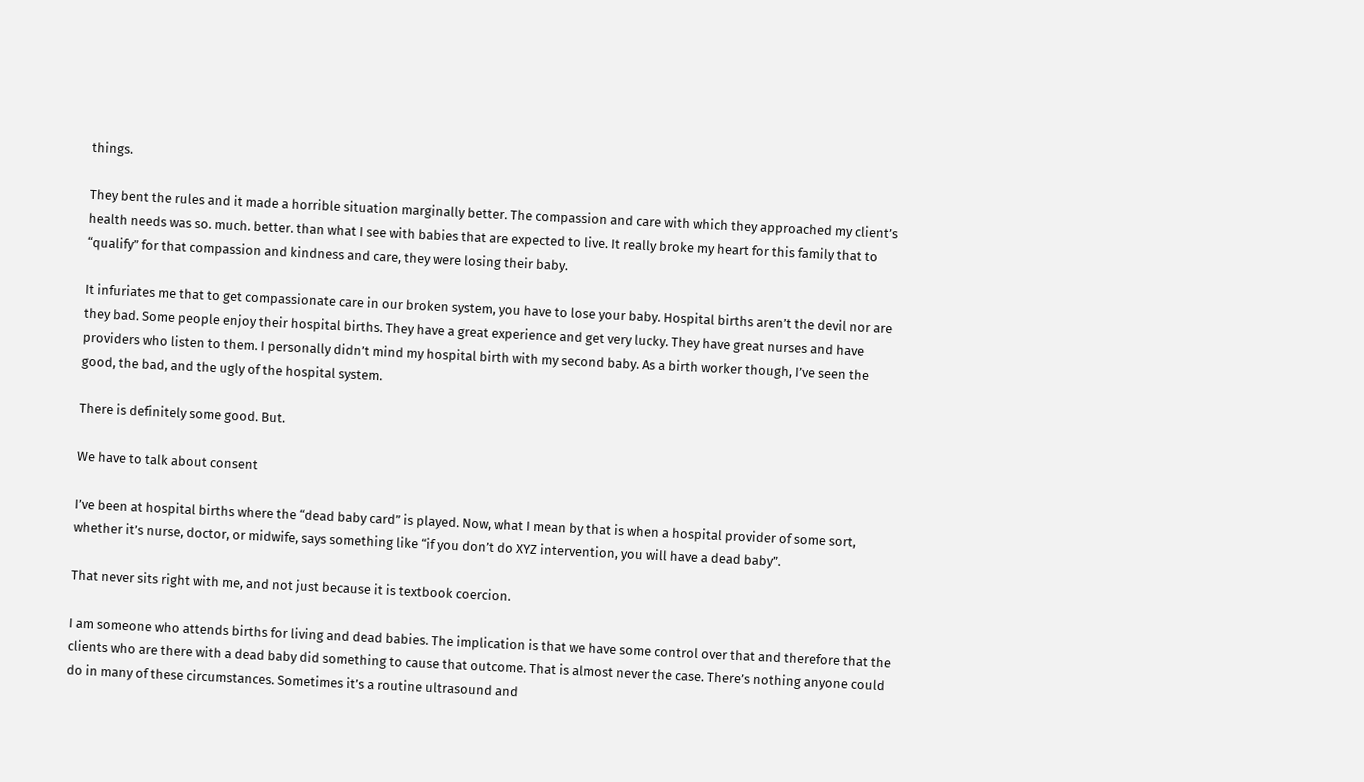things.

They bent the rules and it made a horrible situation marginally better. The compassion and care with which they approached my client’s health needs was so. much. better. than what I see with babies that are expected to live. It really broke my heart for this family that to “qualify” for that compassion and kindness and care, they were losing their baby.

It infuriates me that to get compassionate care in our broken system, you have to lose your baby. Hospital births aren’t the devil nor are they bad. Some people enjoy their hospital births. They have a great experience and get very lucky. They have great nurses and have providers who listen to them. I personally didn’t mind my hospital birth with my second baby. As a birth worker though, I’ve seen the good, the bad, and the ugly of the hospital system.

There is definitely some good. But.

We have to talk about consent

I’ve been at hospital births where the “dead baby card” is played. Now, what I mean by that is when a hospital provider of some sort, whether it’s nurse, doctor, or midwife, says something like “if you don’t do XYZ intervention, you will have a dead baby”.

That never sits right with me, and not just because it is textbook coercion.

I am someone who attends births for living and dead babies. The implication is that we have some control over that and therefore that the clients who are there with a dead baby did something to cause that outcome. That is almost never the case. There’s nothing anyone could do in many of these circumstances. Sometimes it’s a routine ultrasound and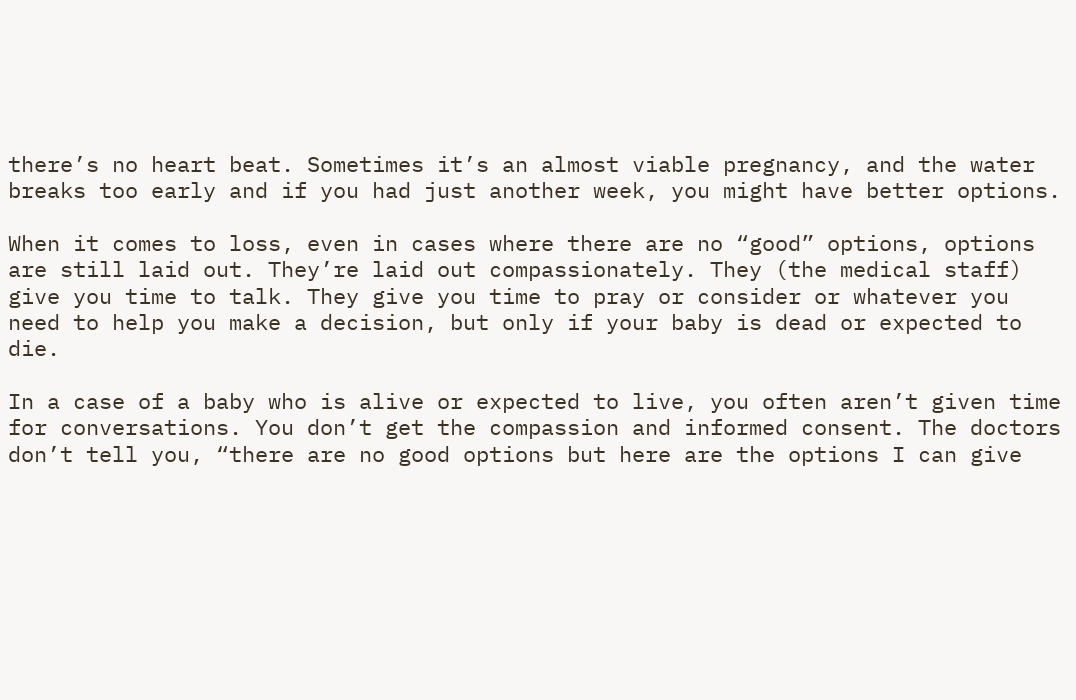there’s no heart beat. Sometimes it’s an almost viable pregnancy, and the water breaks too early and if you had just another week, you might have better options.

When it comes to loss, even in cases where there are no “good” options, options are still laid out. They’re laid out compassionately. They (the medical staff) give you time to talk. They give you time to pray or consider or whatever you need to help you make a decision, but only if your baby is dead or expected to die.

In a case of a baby who is alive or expected to live, you often aren’t given time for conversations. You don’t get the compassion and informed consent. The doctors don’t tell you, “there are no good options but here are the options I can give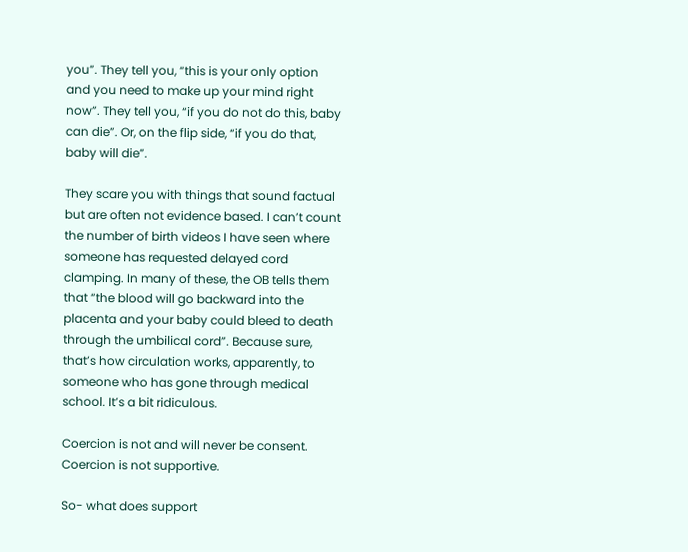you”. They tell you, “this is your only option and you need to make up your mind right now”. They tell you, “if you do not do this, baby can die”. Or, on the flip side, “if you do that, baby will die”.

They scare you with things that sound factual but are often not evidence based. I can’t count the number of birth videos I have seen where someone has requested delayed cord clamping. In many of these, the OB tells them that “the blood will go backward into the placenta and your baby could bleed to death through the umbilical cord”. Because sure, that’s how circulation works, apparently, to someone who has gone through medical school. It’s a bit ridiculous.

Coercion is not and will never be consent. Coercion is not supportive.

So- what does support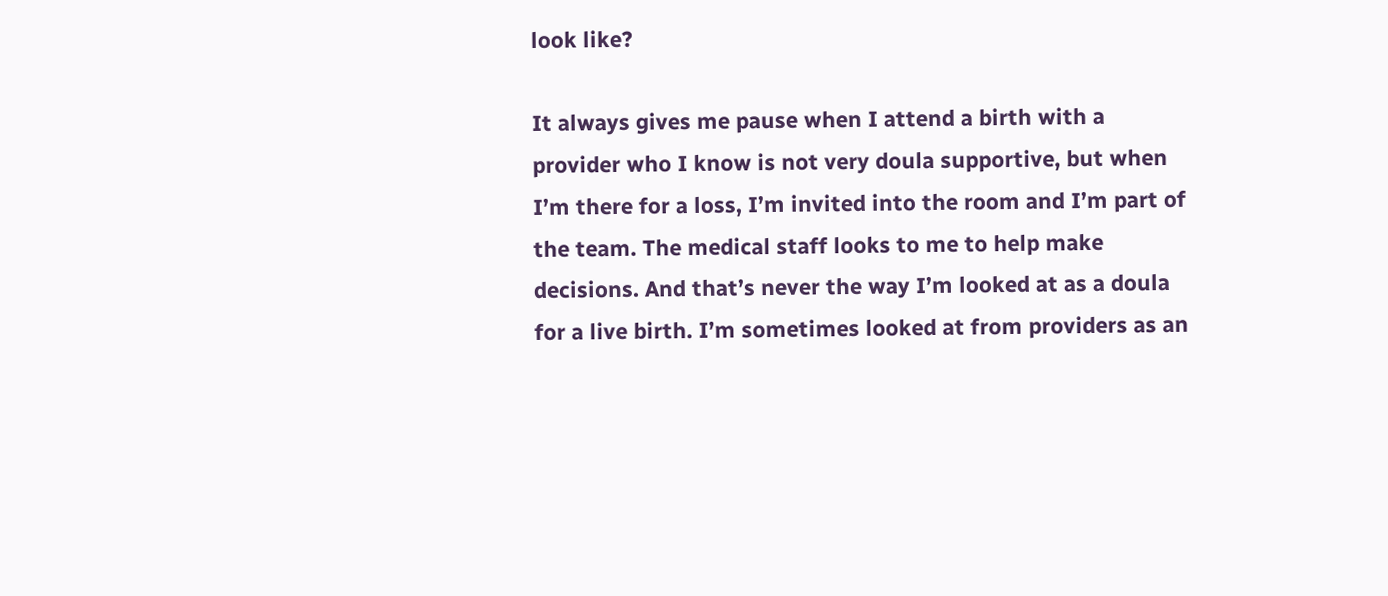look like?

It always gives me pause when I attend a birth with a provider who I know is not very doula supportive, but when I’m there for a loss, I’m invited into the room and I’m part of the team. The medical staff looks to me to help make decisions. And that’s never the way I’m looked at as a doula for a live birth. I’m sometimes looked at from providers as an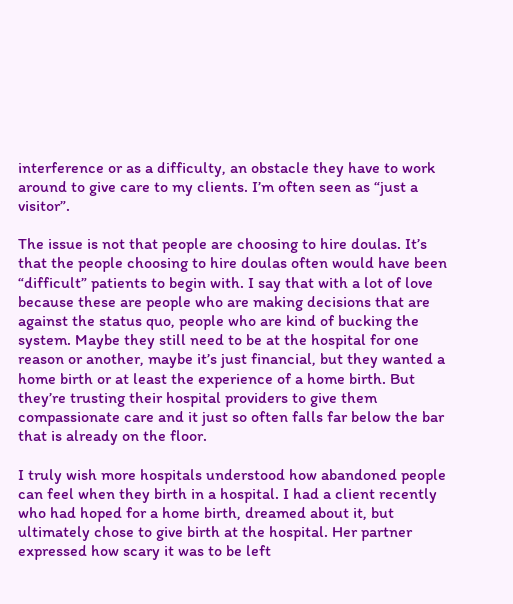interference or as a difficulty, an obstacle they have to work around to give care to my clients. I’m often seen as “just a visitor”.

The issue is not that people are choosing to hire doulas. It’s that the people choosing to hire doulas often would have been “difficult” patients to begin with. I say that with a lot of love because these are people who are making decisions that are against the status quo, people who are kind of bucking the system. Maybe they still need to be at the hospital for one reason or another, maybe it’s just financial, but they wanted a home birth or at least the experience of a home birth. But they’re trusting their hospital providers to give them compassionate care and it just so often falls far below the bar that is already on the floor.

I truly wish more hospitals understood how abandoned people can feel when they birth in a hospital. I had a client recently who had hoped for a home birth, dreamed about it, but ultimately chose to give birth at the hospital. Her partner expressed how scary it was to be left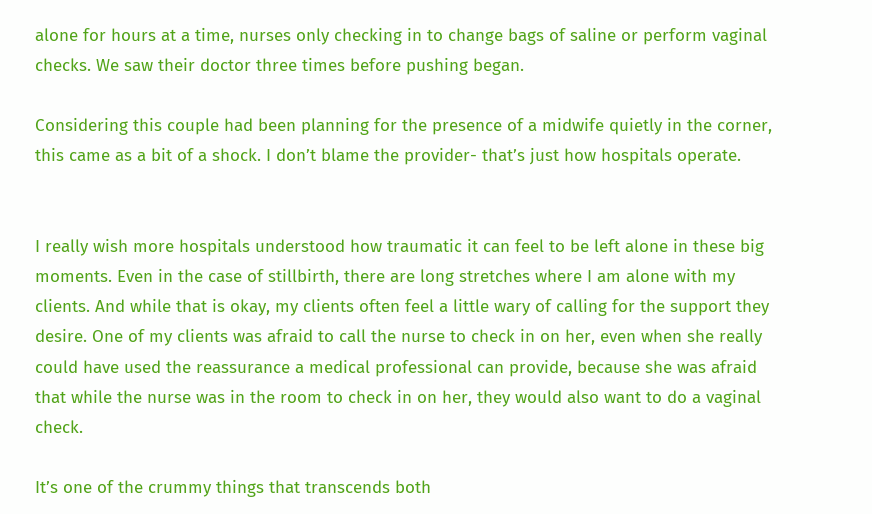alone for hours at a time, nurses only checking in to change bags of saline or perform vaginal checks. We saw their doctor three times before pushing began.

Considering this couple had been planning for the presence of a midwife quietly in the corner, this came as a bit of a shock. I don’t blame the provider- that’s just how hospitals operate.


I really wish more hospitals understood how traumatic it can feel to be left alone in these big moments. Even in the case of stillbirth, there are long stretches where I am alone with my clients. And while that is okay, my clients often feel a little wary of calling for the support they desire. One of my clients was afraid to call the nurse to check in on her, even when she really could have used the reassurance a medical professional can provide, because she was afraid that while the nurse was in the room to check in on her, they would also want to do a vaginal check.

It’s one of the crummy things that transcends both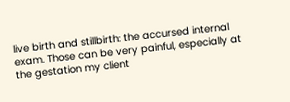live birth and stillbirth: the accursed internal exam. Those can be very painful, especially at the gestation my client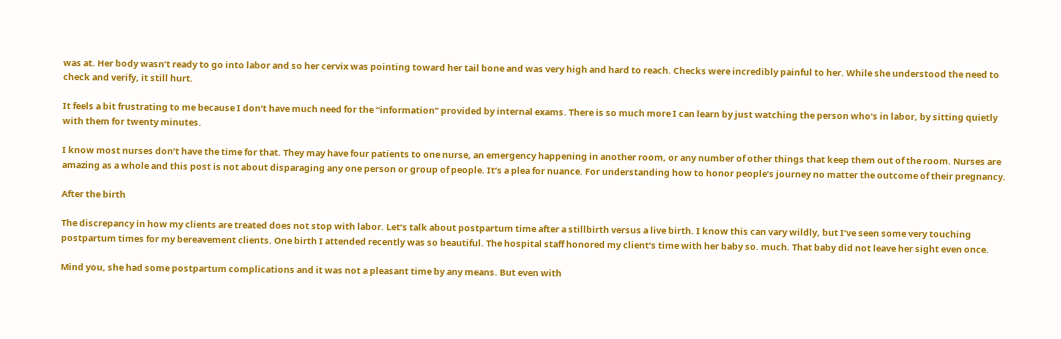was at. Her body wasn’t ready to go into labor and so her cervix was pointing toward her tail bone and was very high and hard to reach. Checks were incredibly painful to her. While she understood the need to check and verify, it still hurt.

It feels a bit frustrating to me because I don’t have much need for the “information” provided by internal exams. There is so much more I can learn by just watching the person who’s in labor, by sitting quietly with them for twenty minutes.

I know most nurses don’t have the time for that. They may have four patients to one nurse, an emergency happening in another room, or any number of other things that keep them out of the room. Nurses are amazing as a whole and this post is not about disparaging any one person or group of people. It’s a plea for nuance. For understanding how to honor people’s journey no matter the outcome of their pregnancy.

After the birth

The discrepancy in how my clients are treated does not stop with labor. Let’s talk about postpartum time after a stillbirth versus a live birth. I know this can vary wildly, but I’ve seen some very touching postpartum times for my bereavement clients. One birth I attended recently was so beautiful. The hospital staff honored my client’s time with her baby so. much. That baby did not leave her sight even once.

Mind you, she had some postpartum complications and it was not a pleasant time by any means. But even with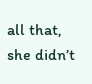all that, she didn’t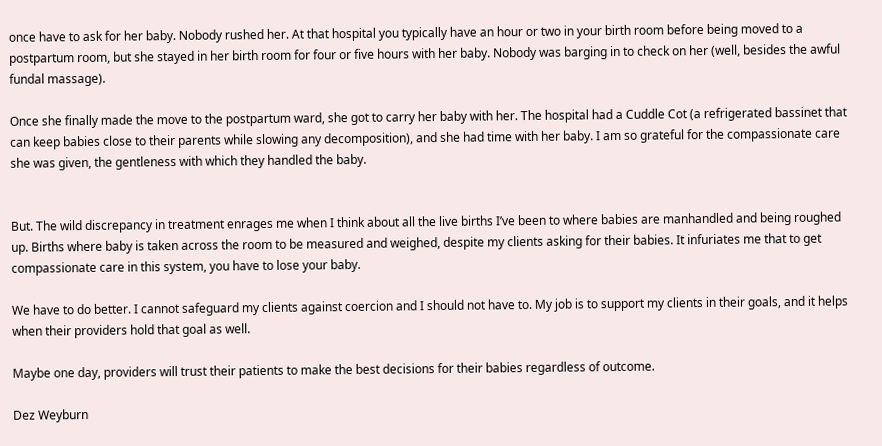once have to ask for her baby. Nobody rushed her. At that hospital you typically have an hour or two in your birth room before being moved to a postpartum room, but she stayed in her birth room for four or five hours with her baby. Nobody was barging in to check on her (well, besides the awful fundal massage).

Once she finally made the move to the postpartum ward, she got to carry her baby with her. The hospital had a Cuddle Cot (a refrigerated bassinet that can keep babies close to their parents while slowing any decomposition), and she had time with her baby. I am so grateful for the compassionate care she was given, the gentleness with which they handled the baby.


But. The wild discrepancy in treatment enrages me when I think about all the live births I’ve been to where babies are manhandled and being roughed up. Births where baby is taken across the room to be measured and weighed, despite my clients asking for their babies. It infuriates me that to get compassionate care in this system, you have to lose your baby.

We have to do better. I cannot safeguard my clients against coercion and I should not have to. My job is to support my clients in their goals, and it helps when their providers hold that goal as well.

Maybe one day, providers will trust their patients to make the best decisions for their babies regardless of outcome.

Dez Weyburn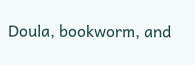Doula, bookworm, and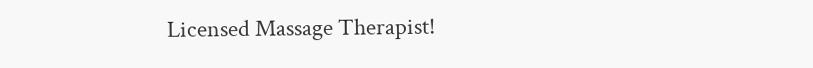Licensed Massage Therapist!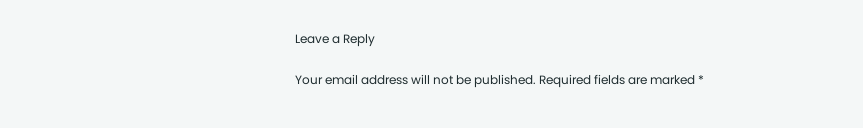Leave a Reply

Your email address will not be published. Required fields are marked *